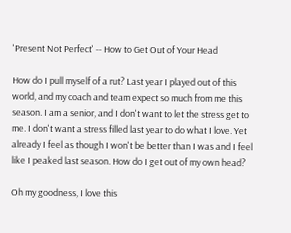'Present Not Perfect' -- How to Get Out of Your Head

How do I pull myself of a rut? Last year I played out of this world, and my coach and team expect so much from me this season. I am a senior, and I don't want to let the stress get to me. I don't want a stress filled last year to do what I love. Yet already I feel as though I won't be better than I was and I feel like I peaked last season. How do I get out of my own head?

Oh my goodness, I love this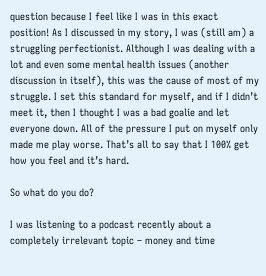question because I feel like I was in this exact position! As I discussed in my story, I was (still am) a struggling perfectionist. Although I was dealing with a lot and even some mental health issues (another discussion in itself), this was the cause of most of my struggle. I set this standard for myself, and if I didn’t meet it, then I thought I was a bad goalie and let everyone down. All of the pressure I put on myself only made me play worse. That’s all to say that I 100% get how you feel and it’s hard.

So what do you do?

I was listening to a podcast recently about a completely irrelevant topic – money and time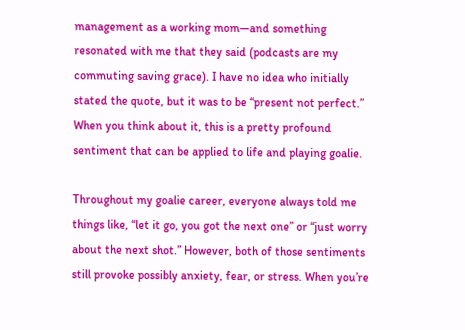management as a working mom—and something resonated with me that they said (podcasts are my commuting saving grace). I have no idea who initially stated the quote, but it was to be “present not perfect.” When you think about it, this is a pretty profound sentiment that can be applied to life and playing goalie.

Throughout my goalie career, everyone always told me things like, “let it go, you got the next one” or “just worry about the next shot.” However, both of those sentiments still provoke possibly anxiety, fear, or stress. When you’re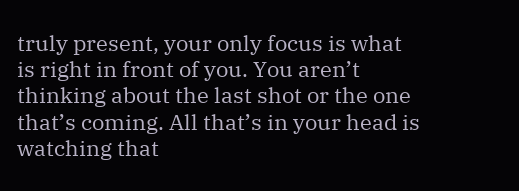truly present, your only focus is what is right in front of you. You aren’t thinking about the last shot or the one that’s coming. All that’s in your head is watching that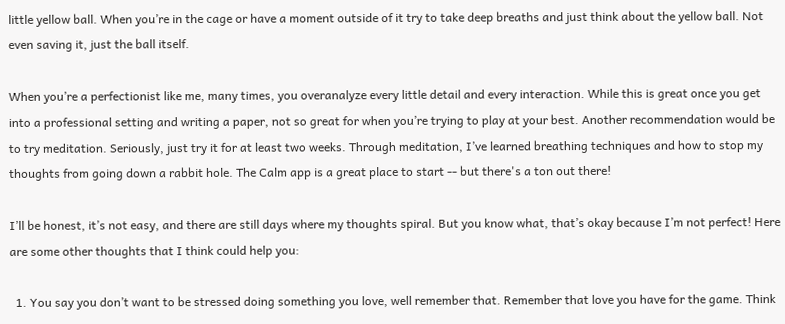little yellow ball. When you’re in the cage or have a moment outside of it try to take deep breaths and just think about the yellow ball. Not even saving it, just the ball itself.

When you’re a perfectionist like me, many times, you overanalyze every little detail and every interaction. While this is great once you get into a professional setting and writing a paper, not so great for when you’re trying to play at your best. Another recommendation would be to try meditation. Seriously, just try it for at least two weeks. Through meditation, I’ve learned breathing techniques and how to stop my thoughts from going down a rabbit hole. The Calm app is a great place to start -- but there's a ton out there!

I’ll be honest, it’s not easy, and there are still days where my thoughts spiral. But you know what, that’s okay because I’m not perfect! Here are some other thoughts that I think could help you:

  1. You say you don’t want to be stressed doing something you love, well remember that. Remember that love you have for the game. Think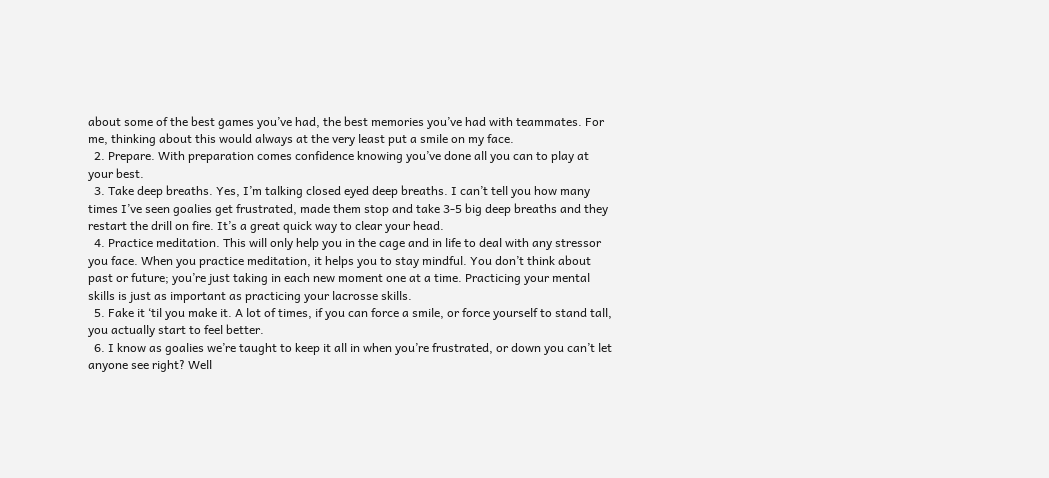about some of the best games you’ve had, the best memories you’ve had with teammates. For me, thinking about this would always at the very least put a smile on my face.
  2. Prepare. With preparation comes confidence knowing you’ve done all you can to play at your best.
  3. Take deep breaths. Yes, I’m talking closed eyed deep breaths. I can’t tell you how many times I’ve seen goalies get frustrated, made them stop and take 3-5 big deep breaths and they restart the drill on fire. It’s a great quick way to clear your head.
  4. Practice meditation. This will only help you in the cage and in life to deal with any stressor you face. When you practice meditation, it helps you to stay mindful. You don’t think about past or future; you’re just taking in each new moment one at a time. Practicing your mental skills is just as important as practicing your lacrosse skills.
  5. Fake it ‘til you make it. A lot of times, if you can force a smile, or force yourself to stand tall, you actually start to feel better.
  6. I know as goalies we’re taught to keep it all in when you’re frustrated, or down you can’t let anyone see right? Well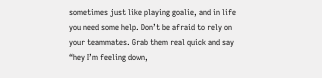sometimes just like playing goalie, and in life you need some help. Don’t be afraid to rely on your teammates. Grab them real quick and say “hey I’m feeling down,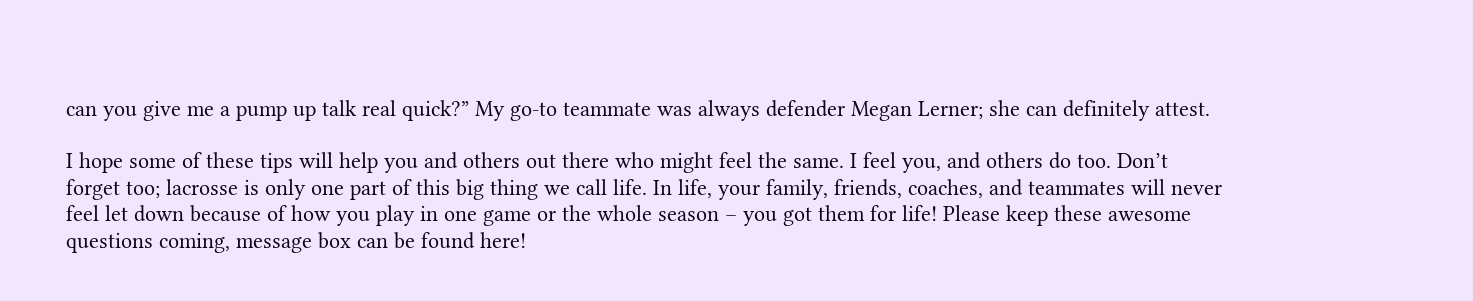can you give me a pump up talk real quick?” My go-to teammate was always defender Megan Lerner; she can definitely attest.

I hope some of these tips will help you and others out there who might feel the same. I feel you, and others do too. Don’t forget too; lacrosse is only one part of this big thing we call life. In life, your family, friends, coaches, and teammates will never feel let down because of how you play in one game or the whole season – you got them for life! Please keep these awesome questions coming, message box can be found here!